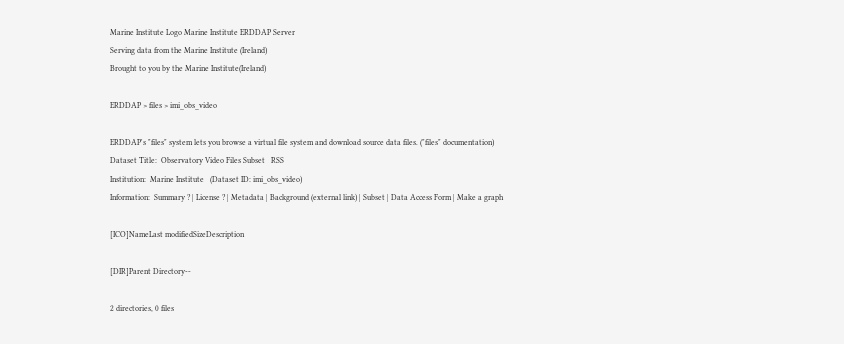Marine Institute Logo Marine Institute ERDDAP Server
Serving data from the Marine Institute (Ireland)
Brought to you by the Marine Institute(Ireland)

ERDDAP > files > imi_obs_video

ERDDAP's "files" system lets you browse a virtual file system and download source data files. ("files" documentation)
Dataset Title:  Observatory Video Files Subset   RSS
Institution:  Marine Institute   (Dataset ID: imi_obs_video)
Information:  Summary ? | License ? | Metadata | Background (external link) | Subset | Data Access Form | Make a graph

[ICO]NameLast modifiedSizeDescription

[DIR]Parent Directory--

2 directories, 0 files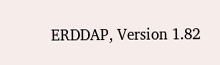ERDDAP, Version 1.82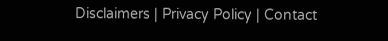Disclaimers | Privacy Policy | Contact